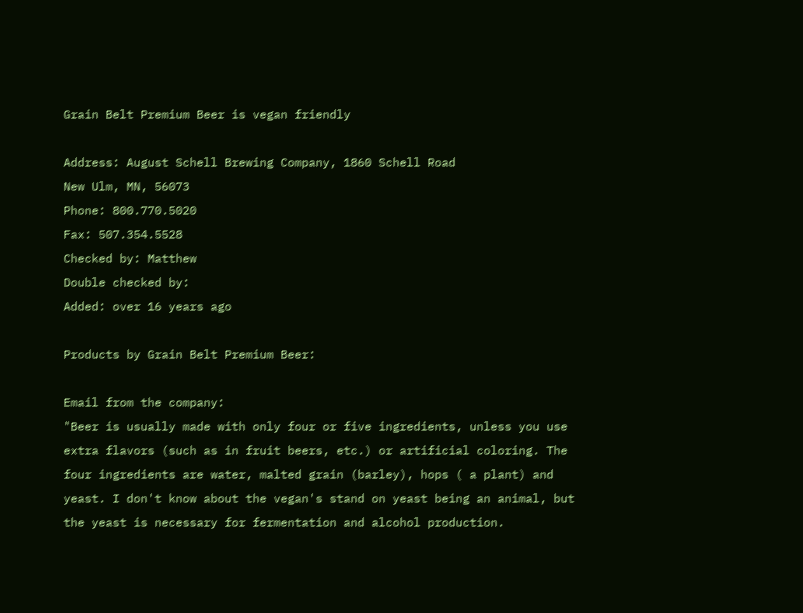Grain Belt Premium Beer is vegan friendly

Address: August Schell Brewing Company, 1860 Schell Road
New Ulm, MN, 56073
Phone: 800.770.5020
Fax: 507.354.5528
Checked by: Matthew
Double checked by:
Added: over 16 years ago

Products by Grain Belt Premium Beer:

Email from the company:
"Beer is usually made with only four or five ingredients, unless you use extra flavors (such as in fruit beers, etc.) or artificial coloring. The four ingredients are water, malted grain (barley), hops ( a plant) and yeast. I don't know about the vegan's stand on yeast being an animal, but the yeast is necessary for fermentation and alcohol production.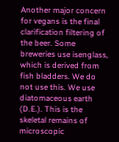Another major concern for vegans is the final clarification filtering of the beer. Some breweries use isenglass, which is derived from fish bladders. We do not use this. We use diatomaceous earth (D.E.). This is the skeletal remains of microscopic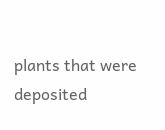plants that were deposited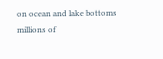on ocean and lake bottoms millions of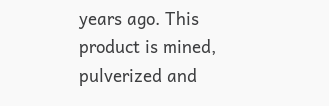years ago. This product is mined, pulverized and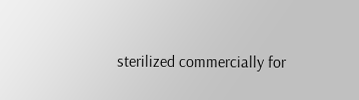sterilized commercially for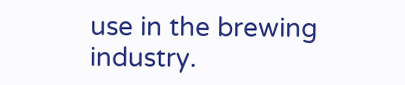use in the brewing industry.